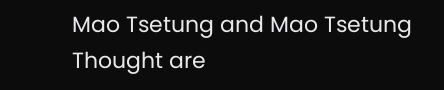Mao Tsetung and Mao Tsetung Thought are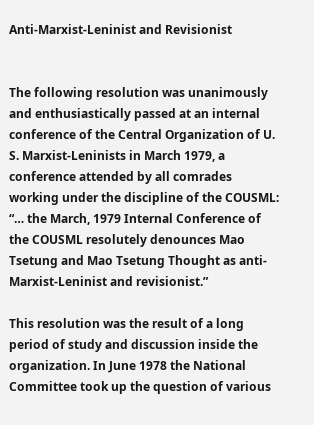Anti-Marxist-Leninist and Revisionist


The following resolution was unanimously and enthusiastically passed at an internal conference of the Central Organization of U. S. Marxist-Leninists in March 1979, a conference attended by all comrades working under the discipline of the COUSML: “… the March, 1979 Internal Conference of the COUSML resolutely denounces Mao Tsetung and Mao Tsetung Thought as anti-Marxist-Leninist and revisionist.”

This resolution was the result of a long period of study and discussion inside the organization. In June 1978 the National Committee took up the question of various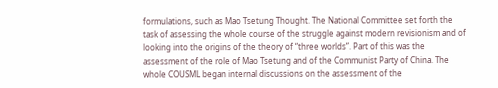formulations, such as Mao Tsetung Thought. The National Committee set forth the task of assessing the whole course of the struggle against modern revisionism and of looking into the origins of the theory of “three worlds”. Part of this was the assessment of the role of Mao Tsetung and of the Communist Party of China. The whole COUSML began internal discussions on the assessment of the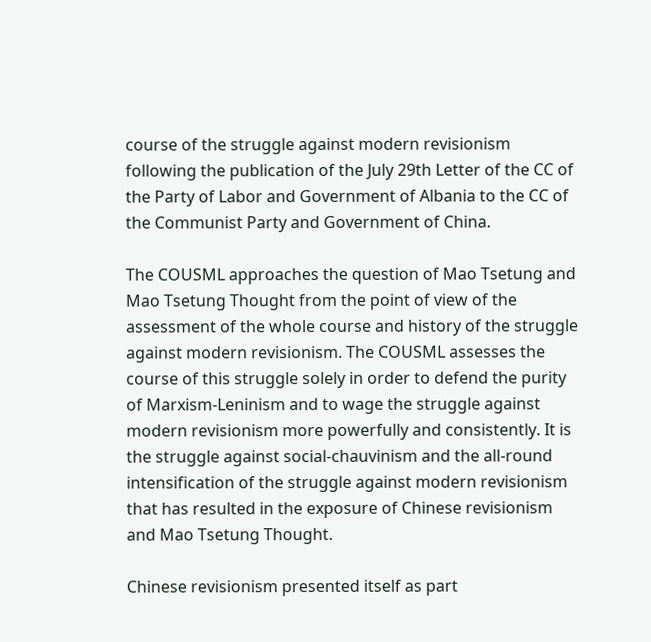course of the struggle against modern revisionism following the publication of the July 29th Letter of the CC of the Party of Labor and Government of Albania to the CC of the Communist Party and Government of China.

The COUSML approaches the question of Mao Tsetung and Mao Tsetung Thought from the point of view of the assessment of the whole course and history of the struggle against modern revisionism. The COUSML assesses the course of this struggle solely in order to defend the purity of Marxism-Leninism and to wage the struggle against modern revisionism more powerfully and consistently. It is the struggle against social-chauvinism and the all-round intensification of the struggle against modern revisionism that has resulted in the exposure of Chinese revisionism and Mao Tsetung Thought.

Chinese revisionism presented itself as part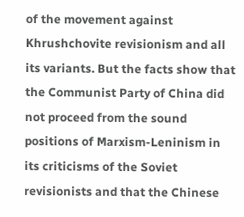of the movement against Khrushchovite revisionism and all its variants. But the facts show that the Communist Party of China did not proceed from the sound positions of Marxism-Leninism in its criticisms of the Soviet revisionists and that the Chinese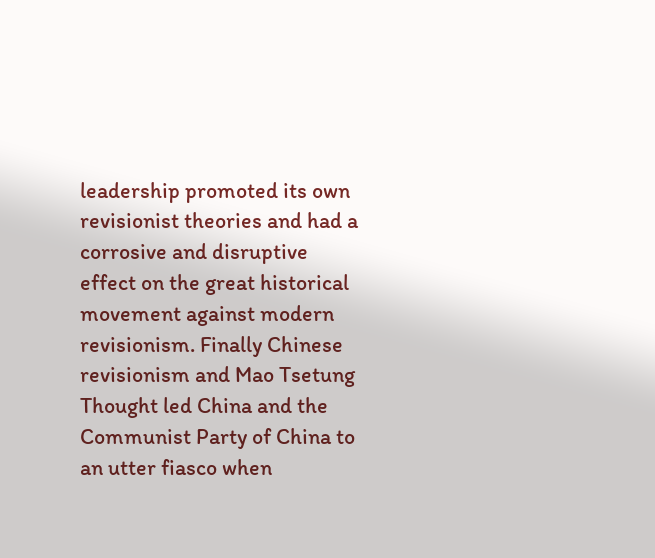leadership promoted its own revisionist theories and had a corrosive and disruptive effect on the great historical movement against modern revisionism. Finally Chinese revisionism and Mao Tsetung Thought led China and the Communist Party of China to an utter fiasco when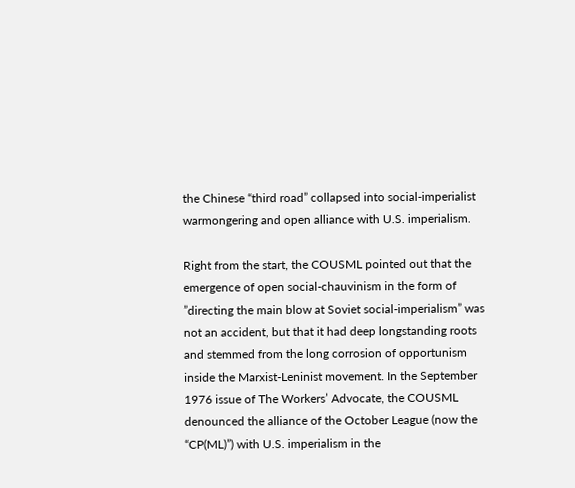the Chinese “third road” collapsed into social-imperialist warmongering and open alliance with U.S. imperialism.

Right from the start, the COUSML pointed out that the emergence of open social-chauvinism in the form of ”directing the main blow at Soviet social-imperialism” was not an accident, but that it had deep longstanding roots and stemmed from the long corrosion of opportunism inside the Marxist-Leninist movement. In the September 1976 issue of The Workers’ Advocate, the COUSML denounced the alliance of the October League (now the “CP(ML)”) with U.S. imperialism in the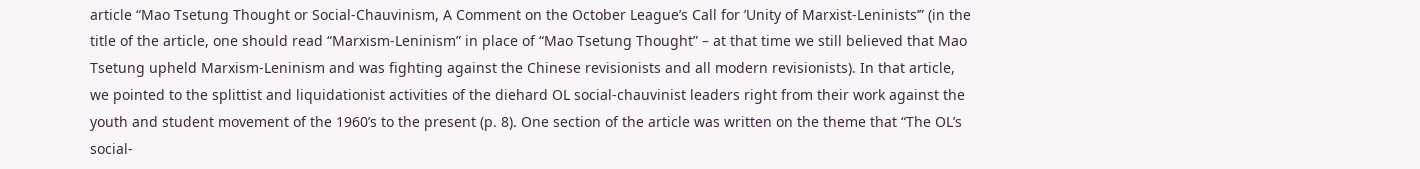article “Mao Tsetung Thought or Social-Chauvinism, A Comment on the October League’s Call for ’Unity of Marxist-Leninists’” (in the title of the article, one should read “Marxism-Leninism” in place of “Mao Tsetung Thought” – at that time we still believed that Mao Tsetung upheld Marxism-Leninism and was fighting against the Chinese revisionists and all modern revisionists). In that article, we pointed to the splittist and liquidationist activities of the diehard OL social-chauvinist leaders right from their work against the youth and student movement of the 1960’s to the present (p. 8). One section of the article was written on the theme that “The OL’s social-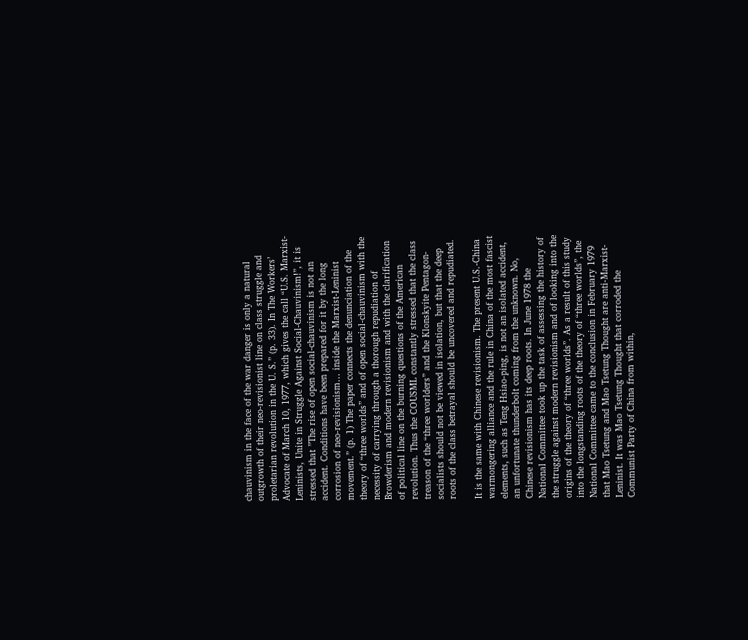chauvinism in the face of the war danger is only a natural outgrowth of their neo-revisionist line on class struggle and proletarian revolution in the U. S.” (p. 33). In The Workers’ Advocate of March 10, 1977, which gives the call “U.S. Marxist-Leninists, Unite in Struggle Against Social-Chauvinism!”, it is stressed that ”The rise of open social-chauvinism is not an accident. Conditions have been prepared for it by the long corrosion of neo-revisionism… inside the Marxist-Leninist movement.” (p. 1) The paper connects the denunciation of the theory of “three worlds” and of open social-chauvinism with the necessity of carrying through a thorough repudiation of Browderism and modern revisionism and with the clarification of political line on the burning questions of the American revolution. Thus the COUSML constantly stressed that the class treason of the “three worlders” and the Klonskyite Pentagon-socialists should not be viewed in isolation, but that the deep roots of the class betrayal should be uncovered and repudiated.

It is the same with Chinese revisionism. The present U.S.-China warmongering alliance and the rule in China of the most fascist elements, such as Teng Hsiao-ping, is not an isolated accident, an unfortunate thunderbolt coming from the unknown. No, Chinese revisionism has its deep roots. In June 1978 the National Committee took up the task of assessing the history of the struggle against modern revisionism and of looking into the origins of the theory of “three worlds”. As a result of this study into the longstanding roots of the theory of “three worlds”, the National Committee came to the conclusion in February 1979 that Mao Tsetung and Mao Tsetung Thought are anti-Marxist-Leninist. It was Mao Tsetung Thought that corroded the Communist Party of China from within,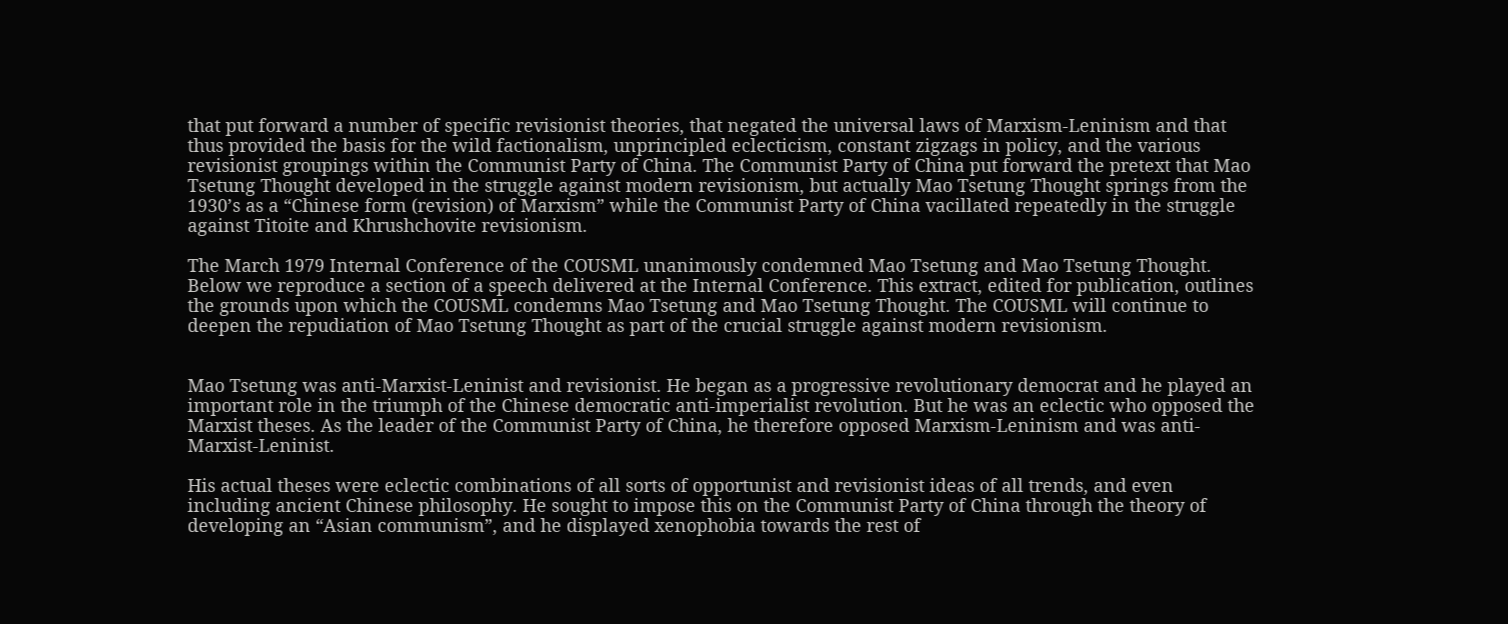that put forward a number of specific revisionist theories, that negated the universal laws of Marxism-Leninism and that thus provided the basis for the wild factionalism, unprincipled eclecticism, constant zigzags in policy, and the various revisionist groupings within the Communist Party of China. The Communist Party of China put forward the pretext that Mao Tsetung Thought developed in the struggle against modern revisionism, but actually Mao Tsetung Thought springs from the 1930’s as a “Chinese form (revision) of Marxism” while the Communist Party of China vacillated repeatedly in the struggle against Titoite and Khrushchovite revisionism.

The March 1979 Internal Conference of the COUSML unanimously condemned Mao Tsetung and Mao Tsetung Thought. Below we reproduce a section of a speech delivered at the Internal Conference. This extract, edited for publication, outlines the grounds upon which the COUSML condemns Mao Tsetung and Mao Tsetung Thought. The COUSML will continue to deepen the repudiation of Mao Tsetung Thought as part of the crucial struggle against modern revisionism.


Mao Tsetung was anti-Marxist-Leninist and revisionist. He began as a progressive revolutionary democrat and he played an important role in the triumph of the Chinese democratic anti-imperialist revolution. But he was an eclectic who opposed the Marxist theses. As the leader of the Communist Party of China, he therefore opposed Marxism-Leninism and was anti-Marxist-Leninist.

His actual theses were eclectic combinations of all sorts of opportunist and revisionist ideas of all trends, and even including ancient Chinese philosophy. He sought to impose this on the Communist Party of China through the theory of developing an “Asian communism”, and he displayed xenophobia towards the rest of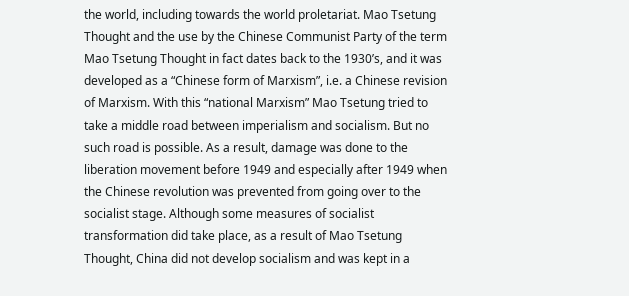the world, including towards the world proletariat. Mao Tsetung Thought and the use by the Chinese Communist Party of the term Mao Tsetung Thought in fact dates back to the 1930’s, and it was developed as a “Chinese form of Marxism”, i.e. a Chinese revision of Marxism. With this “national Marxism” Mao Tsetung tried to take a middle road between imperialism and socialism. But no such road is possible. As a result, damage was done to the liberation movement before 1949 and especially after 1949 when the Chinese revolution was prevented from going over to the socialist stage. Although some measures of socialist transformation did take place, as a result of Mao Tsetung Thought, China did not develop socialism and was kept in a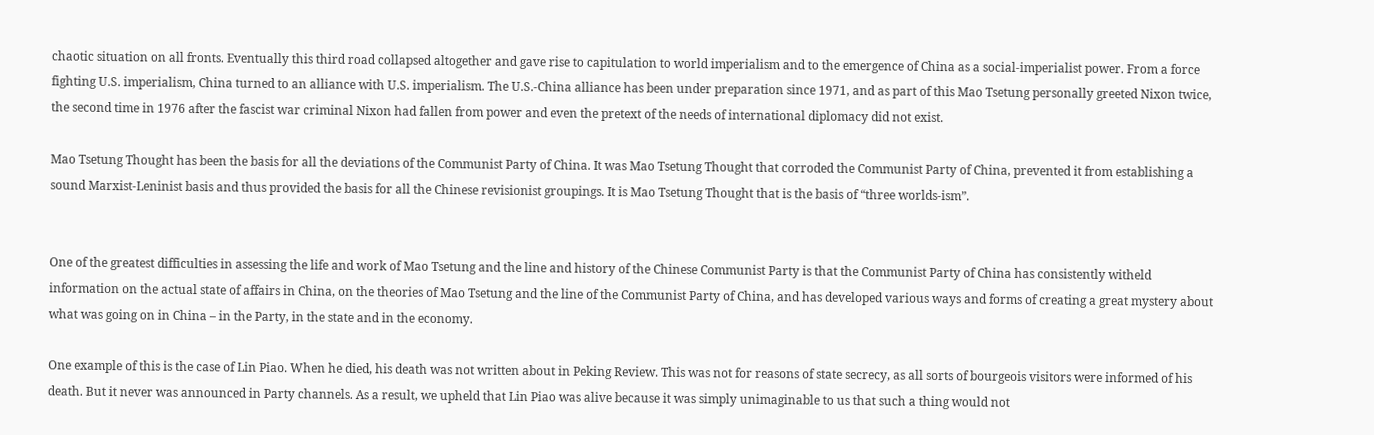chaotic situation on all fronts. Eventually this third road collapsed altogether and gave rise to capitulation to world imperialism and to the emergence of China as a social-imperialist power. From a force fighting U.S. imperialism, China turned to an alliance with U.S. imperialism. The U.S.-China alliance has been under preparation since 1971, and as part of this Mao Tsetung personally greeted Nixon twice, the second time in 1976 after the fascist war criminal Nixon had fallen from power and even the pretext of the needs of international diplomacy did not exist.

Mao Tsetung Thought has been the basis for all the deviations of the Communist Party of China. It was Mao Tsetung Thought that corroded the Communist Party of China, prevented it from establishing a sound Marxist-Leninist basis and thus provided the basis for all the Chinese revisionist groupings. It is Mao Tsetung Thought that is the basis of “three worlds-ism”.


One of the greatest difficulties in assessing the life and work of Mao Tsetung and the line and history of the Chinese Communist Party is that the Communist Party of China has consistently witheld information on the actual state of affairs in China, on the theories of Mao Tsetung and the line of the Communist Party of China, and has developed various ways and forms of creating a great mystery about what was going on in China – in the Party, in the state and in the economy.

One example of this is the case of Lin Piao. When he died, his death was not written about in Peking Review. This was not for reasons of state secrecy, as all sorts of bourgeois visitors were informed of his death. But it never was announced in Party channels. As a result, we upheld that Lin Piao was alive because it was simply unimaginable to us that such a thing would not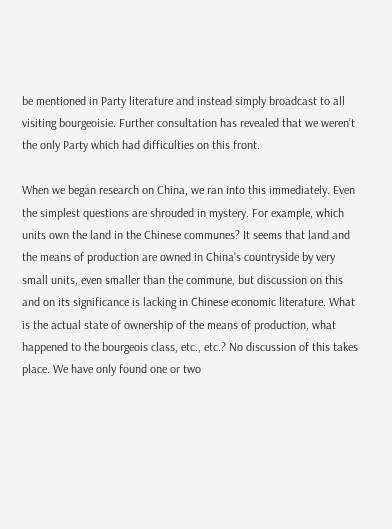be mentioned in Party literature and instead simply broadcast to all visiting bourgeoisie. Further consultation has revealed that we weren’t the only Party which had difficulties on this front.

When we began research on China, we ran into this immediately. Even the simplest questions are shrouded in mystery. For example, which units own the land in the Chinese communes? It seems that land and the means of production are owned in China’s countryside by very small units, even smaller than the commune, but discussion on this and on its significance is lacking in Chinese economic literature. What is the actual state of ownership of the means of production, what happened to the bourgeois class, etc., etc.? No discussion of this takes place. We have only found one or two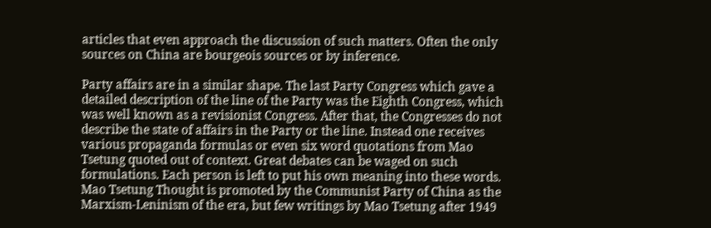articles that even approach the discussion of such matters. Often the only sources on China are bourgeois sources or by inference.

Party affairs are in a similar shape. The last Party Congress which gave a detailed description of the line of the Party was the Eighth Congress, which was well known as a revisionist Congress. After that, the Congresses do not describe the state of affairs in the Party or the line. Instead one receives various propaganda formulas or even six word quotations from Mao Tsetung quoted out of context. Great debates can be waged on such formulations. Each person is left to put his own meaning into these words. Mao Tsetung Thought is promoted by the Communist Party of China as the Marxism-Leninism of the era, but few writings by Mao Tsetung after 1949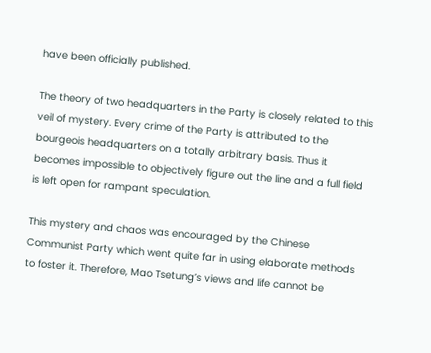have been officially published.

The theory of two headquarters in the Party is closely related to this veil of mystery. Every crime of the Party is attributed to the bourgeois headquarters on a totally arbitrary basis. Thus it becomes impossible to objectively figure out the line and a full field is left open for rampant speculation.

This mystery and chaos was encouraged by the Chinese Communist Party which went quite far in using elaborate methods to foster it. Therefore, Mao Tsetung’s views and life cannot be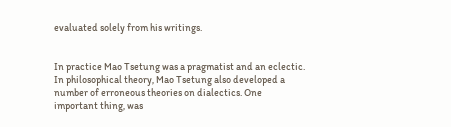evaluated solely from his writings.


In practice Mao Tsetung was a pragmatist and an eclectic. In philosophical theory, Mao Tsetung also developed a number of erroneous theories on dialectics. One important thing, was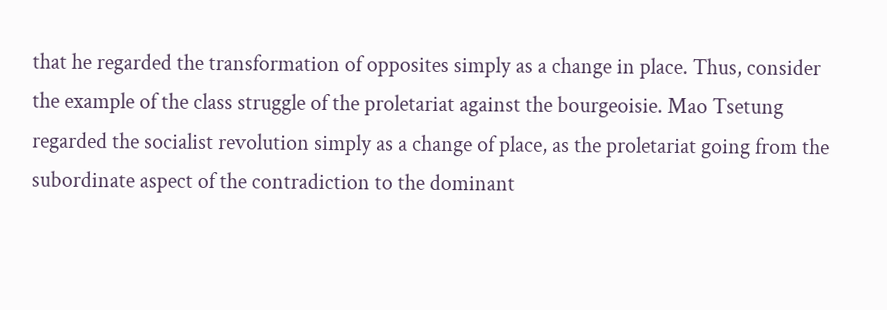that he regarded the transformation of opposites simply as a change in place. Thus, consider the example of the class struggle of the proletariat against the bourgeoisie. Mao Tsetung regarded the socialist revolution simply as a change of place, as the proletariat going from the subordinate aspect of the contradiction to the dominant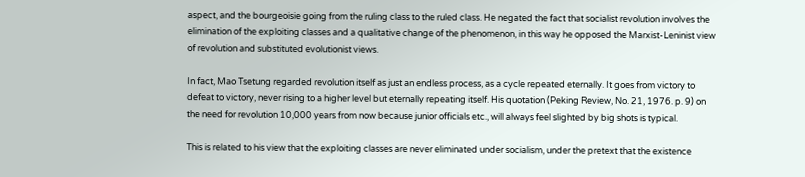aspect, and the bourgeoisie going from the ruling class to the ruled class. He negated the fact that socialist revolution involves the elimination of the exploiting classes and a qualitative change of the phenomenon, in this way he opposed the Marxist-Leninist view of revolution and substituted evolutionist views.

In fact, Mao Tsetung regarded revolution itself as just an endless process, as a cycle repeated eternally. It goes from victory to defeat to victory, never rising to a higher level but eternally repeating itself. His quotation (Peking Review, No. 21, 1976. p. 9) on the need for revolution 10,000 years from now because junior officials etc., will always feel slighted by big shots is typical.

This is related to his view that the exploiting classes are never eliminated under socialism, under the pretext that the existence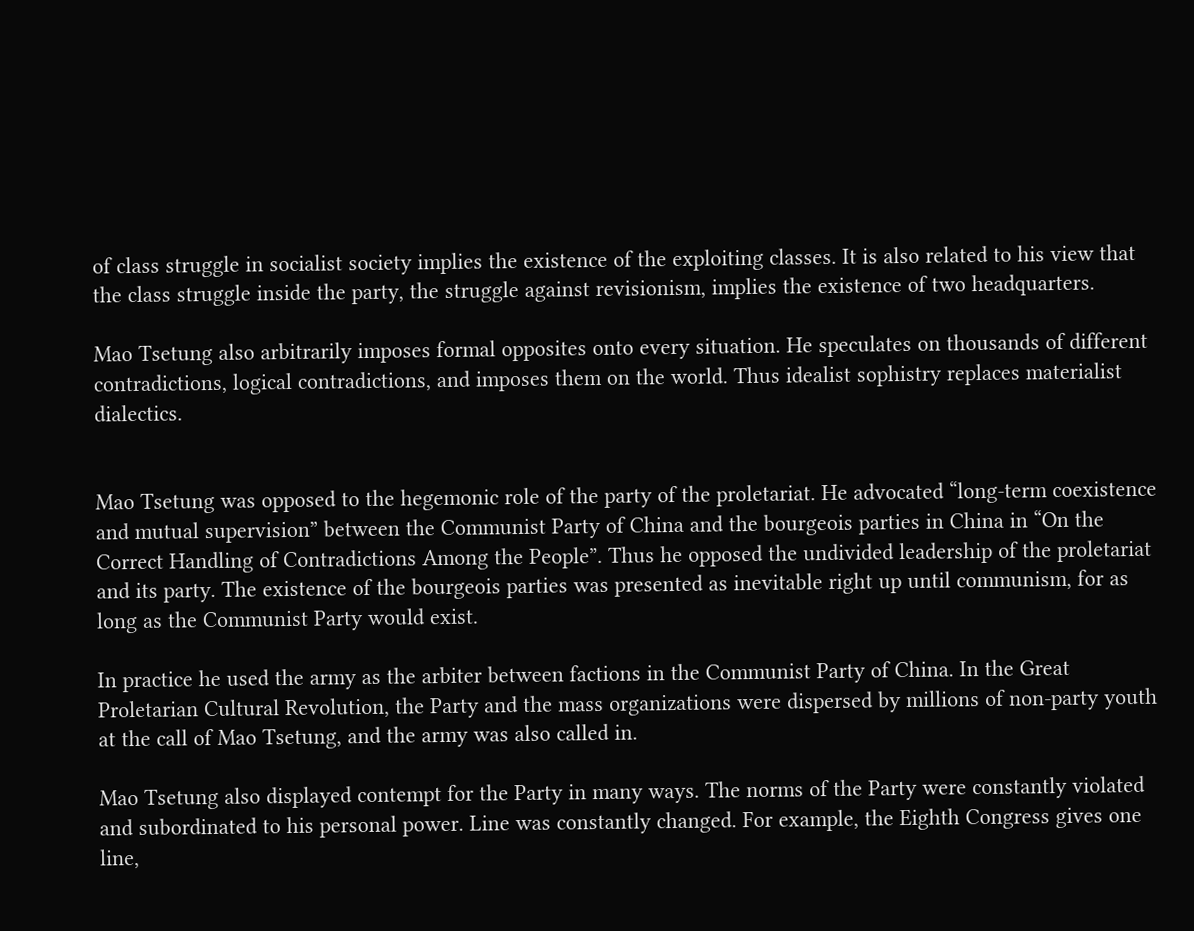of class struggle in socialist society implies the existence of the exploiting classes. It is also related to his view that the class struggle inside the party, the struggle against revisionism, implies the existence of two headquarters.

Mao Tsetung also arbitrarily imposes formal opposites onto every situation. He speculates on thousands of different contradictions, logical contradictions, and imposes them on the world. Thus idealist sophistry replaces materialist dialectics.


Mao Tsetung was opposed to the hegemonic role of the party of the proletariat. He advocated “long-term coexistence and mutual supervision” between the Communist Party of China and the bourgeois parties in China in “On the Correct Handling of Contradictions Among the People”. Thus he opposed the undivided leadership of the proletariat and its party. The existence of the bourgeois parties was presented as inevitable right up until communism, for as long as the Communist Party would exist.

In practice he used the army as the arbiter between factions in the Communist Party of China. In the Great Proletarian Cultural Revolution, the Party and the mass organizations were dispersed by millions of non-party youth at the call of Mao Tsetung, and the army was also called in.

Mao Tsetung also displayed contempt for the Party in many ways. The norms of the Party were constantly violated and subordinated to his personal power. Line was constantly changed. For example, the Eighth Congress gives one line,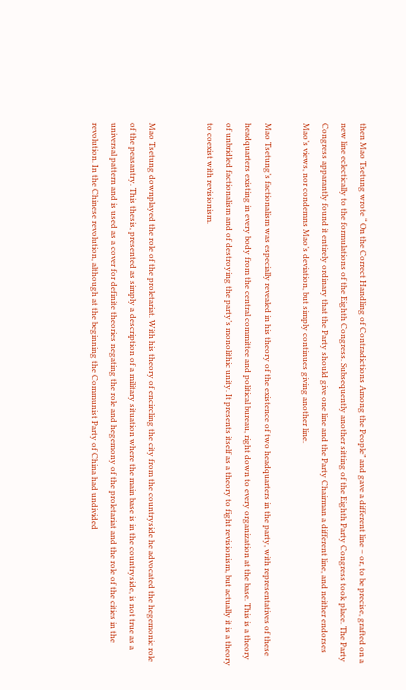then Mao Tsetung wrote “ On the Correct Handling of Contradictions Among the People” and gave a different line – or, to be precise, grafted on a new line eclectically to the formulations of the Eighth Congress. Subsequently another sitting of the Eighth Party Congress took place. The Party Congress apparantly found it entirely ordinary that the Party should give one line and the Party Chairman a different line, and neither endorses Mao’s views, nor condemns Mao’s deviation, but simply continues giving another line.

Mao Tsetung’s factionalism was especially revealed in his theory of the existence of two headquarters in the party, with representatives of these headquarters existing in every body from the central committee and political bureau, right down to every organization at the base. This is a theory of unbridled factionalism and of destroying the party’s monolithic unity. It presents itself as a theory to fight revisionism, but actually it is a theory to coexist with revisionism.


Mao Tsetung downplayed the role of the proletariat. With his theory of encircling the city from the countryside he advocated the hegemonic role of the peasantry. This thesis, presented as simply a description of a military situation where the main base is in the countryside, is not true as a universal pattern and is used as a cover for definite theories negating the role and hegemony of the proletariat and the role of the cities in the revolution. In the Chinese revolution, although at the beginning the Communist Party of China had undivided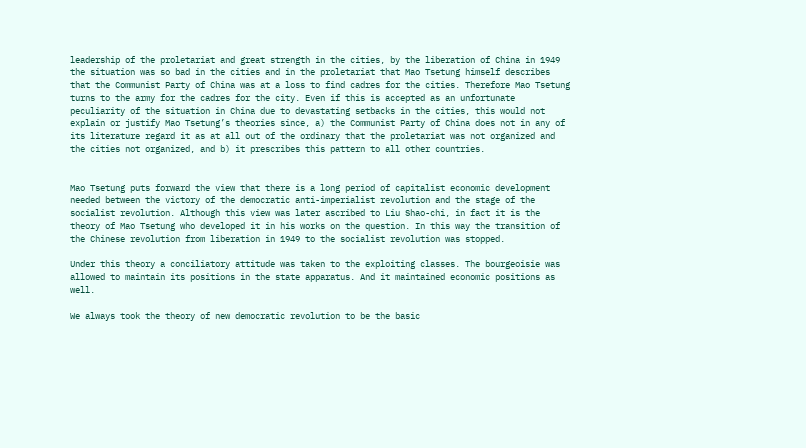leadership of the proletariat and great strength in the cities, by the liberation of China in 1949 the situation was so bad in the cities and in the proletariat that Mao Tsetung himself describes that the Communist Party of China was at a loss to find cadres for the cities. Therefore Mao Tsetung turns to the army for the cadres for the city. Even if this is accepted as an unfortunate peculiarity of the situation in China due to devastating setbacks in the cities, this would not explain or justify Mao Tsetung’s theories since, a) the Communist Party of China does not in any of its literature regard it as at all out of the ordinary that the proletariat was not organized and the cities not organized, and b) it prescribes this pattern to all other countries.


Mao Tsetung puts forward the view that there is a long period of capitalist economic development needed between the victory of the democratic anti-imperialist revolution and the stage of the socialist revolution. Although this view was later ascribed to Liu Shao-chi, in fact it is the theory of Mao Tsetung who developed it in his works on the question. In this way the transition of the Chinese revolution from liberation in 1949 to the socialist revolution was stopped.

Under this theory a conciliatory attitude was taken to the exploiting classes. The bourgeoisie was allowed to maintain its positions in the state apparatus. And it maintained economic positions as well.

We always took the theory of new democratic revolution to be the basic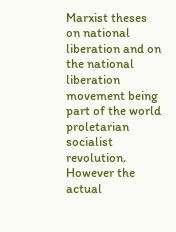Marxist theses on national liberation and on the national liberation movement being part of the world proletarian socialist revolution. However the actual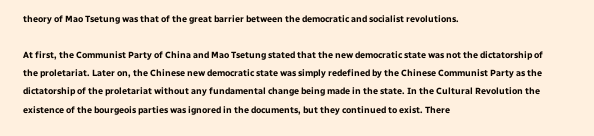theory of Mao Tsetung was that of the great barrier between the democratic and socialist revolutions.

At first, the Communist Party of China and Mao Tsetung stated that the new democratic state was not the dictatorship of the proletariat. Later on, the Chinese new democratic state was simply redefined by the Chinese Communist Party as the dictatorship of the proletariat without any fundamental change being made in the state. In the Cultural Revolution the existence of the bourgeois parties was ignored in the documents, but they continued to exist. There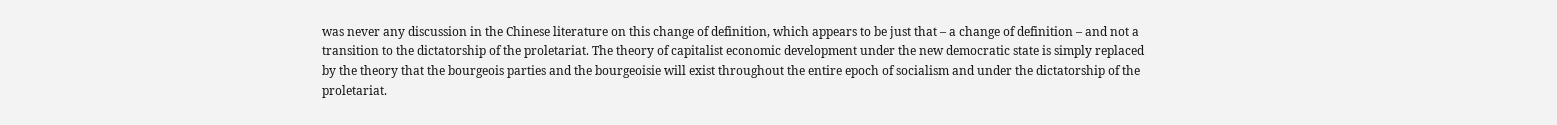was never any discussion in the Chinese literature on this change of definition, which appears to be just that – a change of definition – and not a transition to the dictatorship of the proletariat. The theory of capitalist economic development under the new democratic state is simply replaced by the theory that the bourgeois parties and the bourgeoisie will exist throughout the entire epoch of socialism and under the dictatorship of the proletariat.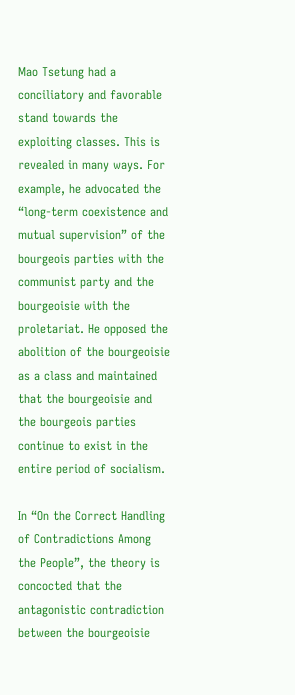Mao Tsetung had a conciliatory and favorable stand towards the exploiting classes. This is revealed in many ways. For example, he advocated the “long-term coexistence and mutual supervision” of the bourgeois parties with the communist party and the bourgeoisie with the proletariat. He opposed the abolition of the bourgeoisie as a class and maintained that the bourgeoisie and the bourgeois parties continue to exist in the entire period of socialism.

In “On the Correct Handling of Contradictions Among the People”, the theory is concocted that the antagonistic contradiction between the bourgeoisie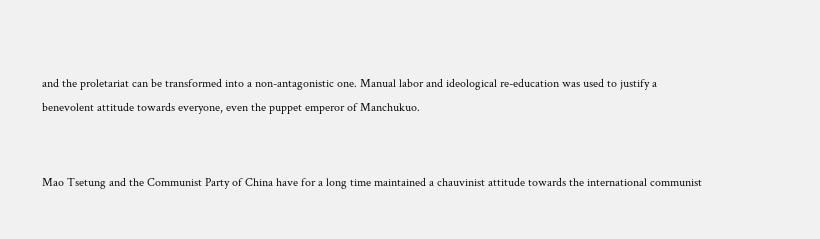and the proletariat can be transformed into a non-antagonistic one. Manual labor and ideological re-education was used to justify a benevolent attitude towards everyone, even the puppet emperor of Manchukuo.


Mao Tsetung and the Communist Party of China have for a long time maintained a chauvinist attitude towards the international communist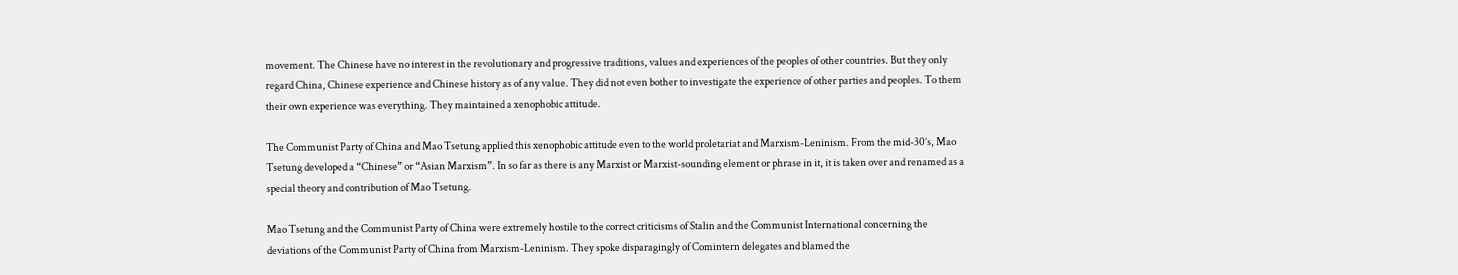movement. The Chinese have no interest in the revolutionary and progressive traditions, values and experiences of the peoples of other countries. But they only regard China, Chinese experience and Chinese history as of any value. They did not even bother to investigate the experience of other parties and peoples. To them their own experience was everything. They maintained a xenophobic attitude.

The Communist Party of China and Mao Tsetung applied this xenophobic attitude even to the world proletariat and Marxism-Leninism. From the mid-30’s, Mao Tsetung developed a “Chinese” or “Asian Marxism”. In so far as there is any Marxist or Marxist-sounding element or phrase in it, it is taken over and renamed as a special theory and contribution of Mao Tsetung.

Mao Tsetung and the Communist Party of China were extremely hostile to the correct criticisms of Stalin and the Communist International concerning the deviations of the Communist Party of China from Marxism-Leninism. They spoke disparagingly of Comintern delegates and blamed the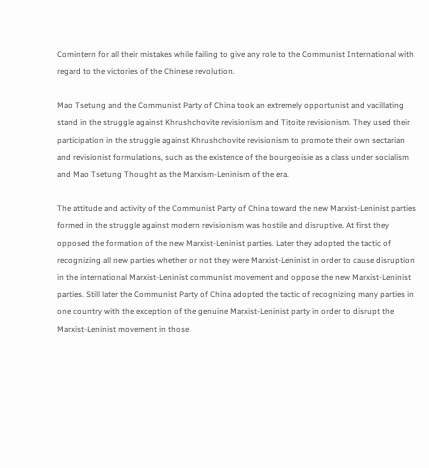Comintern for all their mistakes while failing to give any role to the Communist International with regard to the victories of the Chinese revolution.

Mao Tsetung and the Communist Party of China took an extremely opportunist and vacillating stand in the struggle against Khrushchovite revisionism and Titoite revisionism. They used their participation in the struggle against Khrushchovite revisionism to promote their own sectarian and revisionist formulations, such as the existence of the bourgeoisie as a class under socialism and Mao Tsetung Thought as the Marxism-Leninism of the era.

The attitude and activity of the Communist Party of China toward the new Marxist-Leninist parties formed in the struggle against modern revisionism was hostile and disruptive. At first they opposed the formation of the new Marxist-Leninist parties. Later they adopted the tactic of recognizing all new parties whether or not they were Marxist-Leninist in order to cause disruption in the international Marxist-Leninist communist movement and oppose the new Marxist-Leninist parties. Still later the Communist Party of China adopted the tactic of recognizing many parties in one country with the exception of the genuine Marxist-Leninist party in order to disrupt the Marxist-Leninist movement in those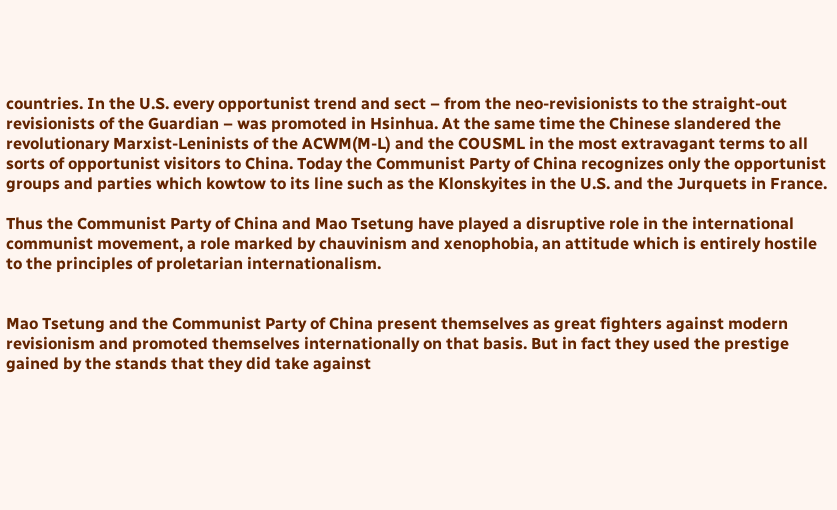countries. In the U.S. every opportunist trend and sect – from the neo-revisionists to the straight-out revisionists of the Guardian – was promoted in Hsinhua. At the same time the Chinese slandered the revolutionary Marxist-Leninists of the ACWM(M-L) and the COUSML in the most extravagant terms to all sorts of opportunist visitors to China. Today the Communist Party of China recognizes only the opportunist groups and parties which kowtow to its line such as the Klonskyites in the U.S. and the Jurquets in France.

Thus the Communist Party of China and Mao Tsetung have played a disruptive role in the international communist movement, a role marked by chauvinism and xenophobia, an attitude which is entirely hostile to the principles of proletarian internationalism.


Mao Tsetung and the Communist Party of China present themselves as great fighters against modern revisionism and promoted themselves internationally on that basis. But in fact they used the prestige gained by the stands that they did take against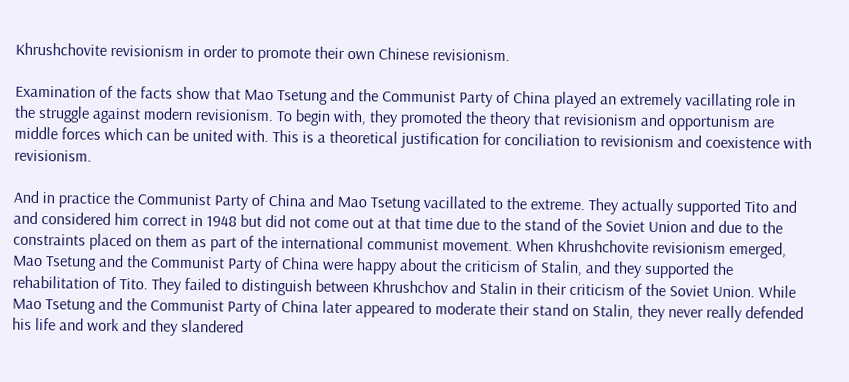Khrushchovite revisionism in order to promote their own Chinese revisionism.

Examination of the facts show that Mao Tsetung and the Communist Party of China played an extremely vacillating role in the struggle against modern revisionism. To begin with, they promoted the theory that revisionism and opportunism are middle forces which can be united with. This is a theoretical justification for conciliation to revisionism and coexistence with revisionism.

And in practice the Communist Party of China and Mao Tsetung vacillated to the extreme. They actually supported Tito and and considered him correct in 1948 but did not come out at that time due to the stand of the Soviet Union and due to the constraints placed on them as part of the international communist movement. When Khrushchovite revisionism emerged, Mao Tsetung and the Communist Party of China were happy about the criticism of Stalin, and they supported the rehabilitation of Tito. They failed to distinguish between Khrushchov and Stalin in their criticism of the Soviet Union. While Mao Tsetung and the Communist Party of China later appeared to moderate their stand on Stalin, they never really defended his life and work and they slandered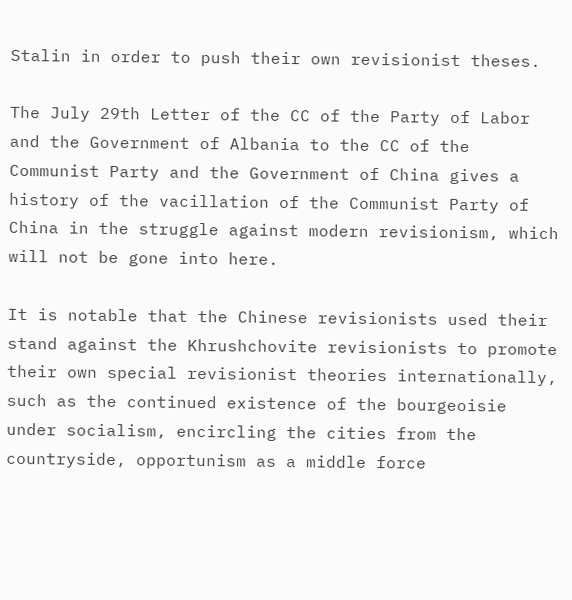Stalin in order to push their own revisionist theses.

The July 29th Letter of the CC of the Party of Labor and the Government of Albania to the CC of the Communist Party and the Government of China gives a history of the vacillation of the Communist Party of China in the struggle against modern revisionism, which will not be gone into here.

It is notable that the Chinese revisionists used their stand against the Khrushchovite revisionists to promote their own special revisionist theories internationally, such as the continued existence of the bourgeoisie under socialism, encircling the cities from the countryside, opportunism as a middle force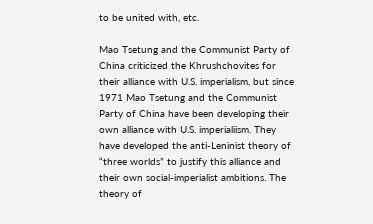to be united with, etc.

Mao Tsetung and the Communist Party of China criticized the Khrushchovites for their alliance with U.S. imperialism, but since 1971 Mao Tsetung and the Communist Party of China have been developing their own alliance with U.S. imperialiism. They have developed the anti-Leninist theory of “three worlds” to justify this alliance and their own social-imperialist ambitions. The theory of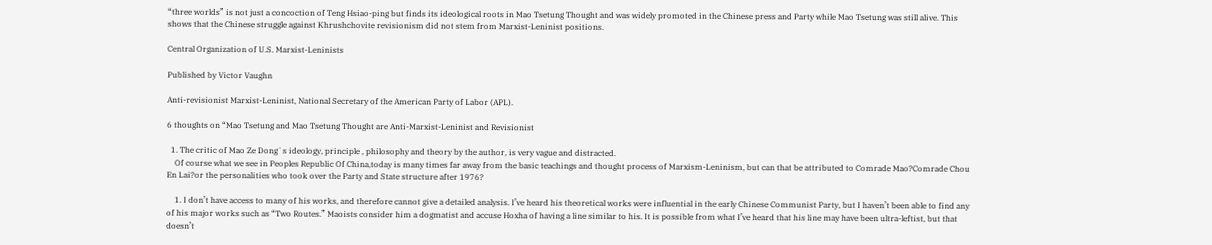“three worlds” is not just a concoction of Teng Hsiao-ping but finds its ideological roots in Mao Tsetung Thought and was widely promoted in the Chinese press and Party while Mao Tsetung was still alive. This shows that the Chinese struggle against Khrushchovite revisionism did not stem from Marxist-Leninist positions.

Central Organization of U.S. Marxist-Leninists

Published by Victor Vaughn

Anti-revisionist Marxist-Leninist, National Secretary of the American Party of Labor (APL).

6 thoughts on “Mao Tsetung and Mao Tsetung Thought are Anti-Marxist-Leninist and Revisionist

  1. The critic of Mao Ze Dong`s ideology, principle , philosophy and theory by the author, is very vague and distracted.
    Of course what we see in Peoples Republic Of China,today is many times far away from the basic teachings and thought process of Marxism-Leninism, but can that be attributed to Comrade Mao?Comrade Chou En Lai?or the personalities who took over the Party and State structure after 1976?

    1. I don’t have access to many of his works, and therefore cannot give a detailed analysis. I’ve heard his theoretical works were influential in the early Chinese Communist Party, but I haven’t been able to find any of his major works such as “Two Routes.” Maoists consider him a dogmatist and accuse Hoxha of having a line similar to his. It is possible from what I’ve heard that his line may have been ultra-leftist, but that doesn’t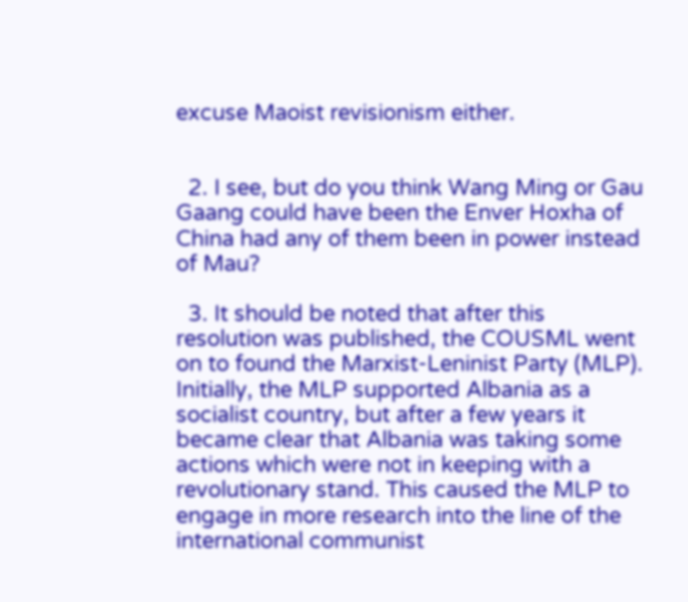excuse Maoist revisionism either.


  2. I see, but do you think Wang Ming or Gau Gaang could have been the Enver Hoxha of China had any of them been in power instead of Mau?

  3. It should be noted that after this resolution was published, the COUSML went on to found the Marxist-Leninist Party (MLP). Initially, the MLP supported Albania as a socialist country, but after a few years it became clear that Albania was taking some actions which were not in keeping with a revolutionary stand. This caused the MLP to engage in more research into the line of the international communist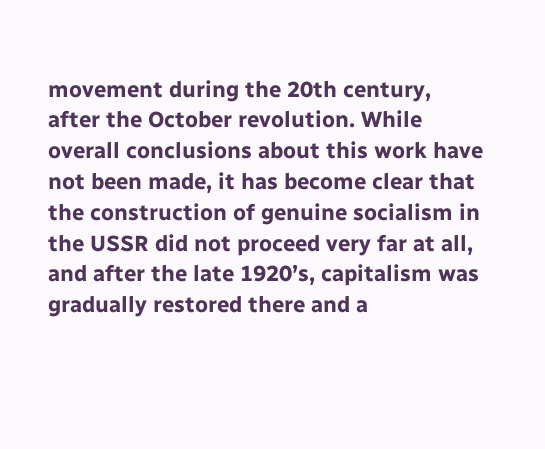movement during the 20th century, after the October revolution. While overall conclusions about this work have not been made, it has become clear that the construction of genuine socialism in the USSR did not proceed very far at all, and after the late 1920’s, capitalism was gradually restored there and a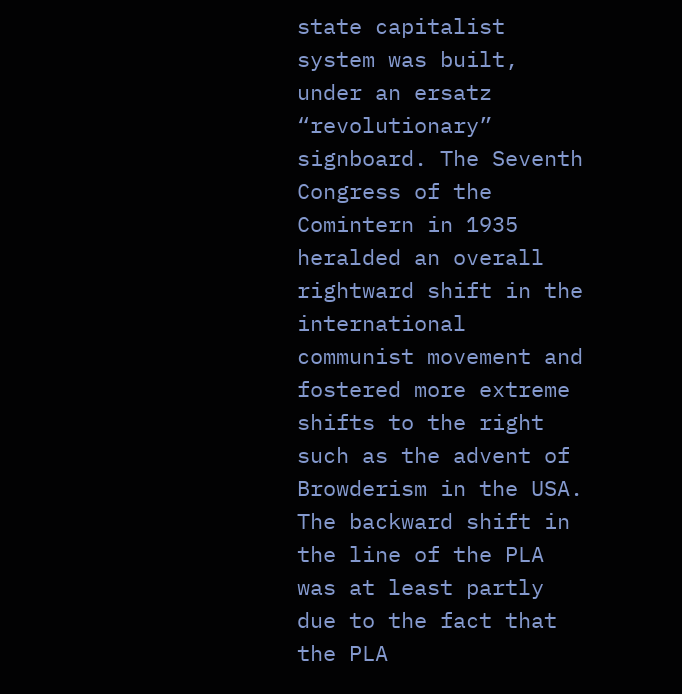state capitalist system was built, under an ersatz “revolutionary” signboard. The Seventh Congress of the Comintern in 1935 heralded an overall rightward shift in the international communist movement and fostered more extreme shifts to the right such as the advent of Browderism in the USA. The backward shift in the line of the PLA was at least partly due to the fact that the PLA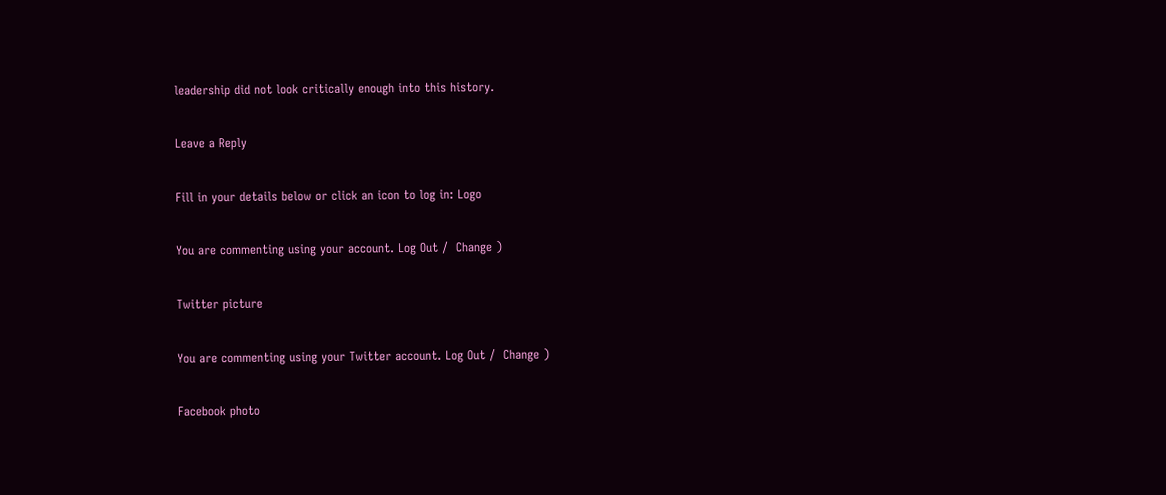leadership did not look critically enough into this history.

Leave a Reply

Fill in your details below or click an icon to log in: Logo

You are commenting using your account. Log Out /  Change )

Twitter picture

You are commenting using your Twitter account. Log Out /  Change )

Facebook photo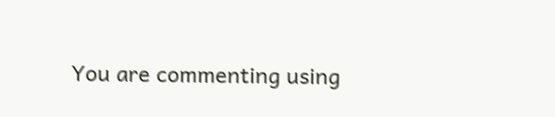You are commenting using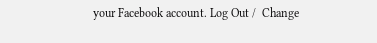your Facebook account. Log Out /  Change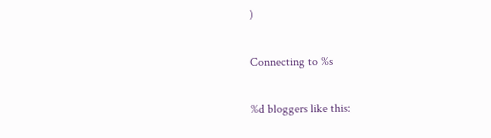)

Connecting to %s

%d bloggers like this: